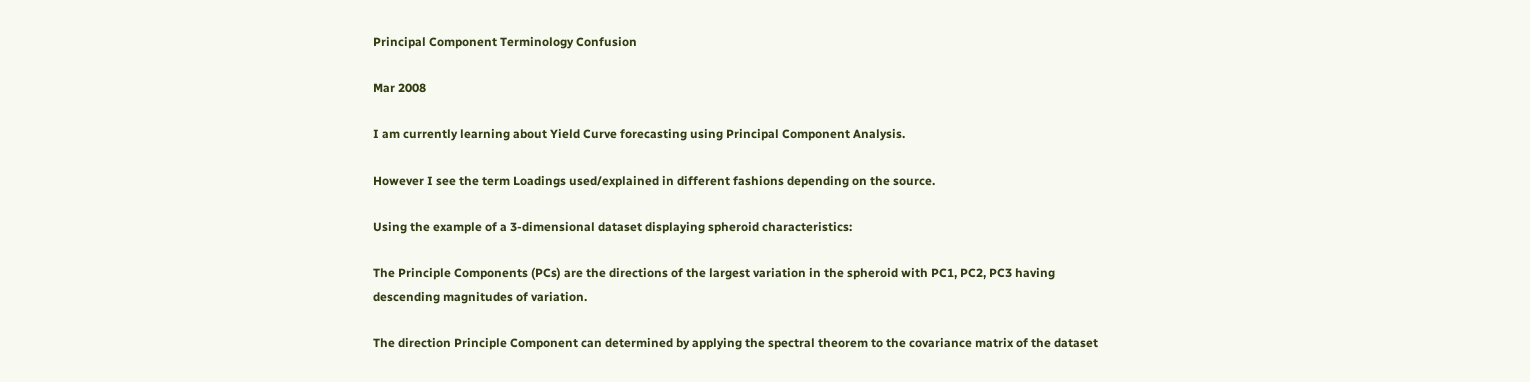Principal Component Terminology Confusion

Mar 2008

I am currently learning about Yield Curve forecasting using Principal Component Analysis.

However I see the term Loadings used/explained in different fashions depending on the source.

Using the example of a 3-dimensional dataset displaying spheroid characteristics:

The Principle Components (PCs) are the directions of the largest variation in the spheroid with PC1, PC2, PC3 having descending magnitudes of variation.

The direction Principle Component can determined by applying the spectral theorem to the covariance matrix of the dataset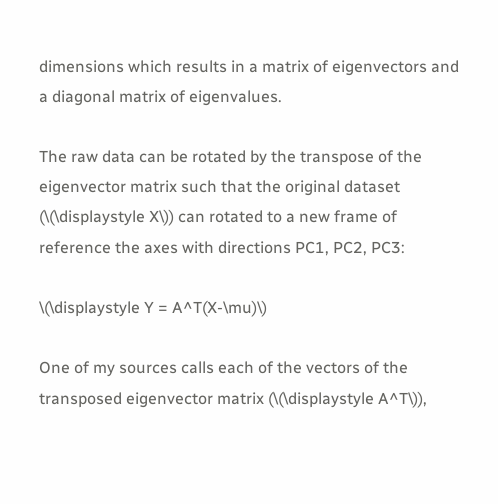dimensions which results in a matrix of eigenvectors and a diagonal matrix of eigenvalues.

The raw data can be rotated by the transpose of the eigenvector matrix such that the original dataset (\(\displaystyle X\)) can rotated to a new frame of reference the axes with directions PC1, PC2, PC3:

\(\displaystyle Y = A^T(X-\mu)\)

One of my sources calls each of the vectors of the transposed eigenvector matrix (\(\displaystyle A^T\)),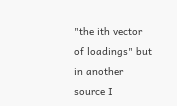"the ith vector of loadings" but in another source I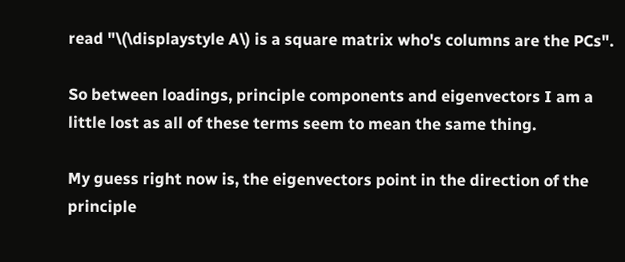read "\(\displaystyle A\) is a square matrix who's columns are the PCs".

So between loadings, principle components and eigenvectors I am a little lost as all of these terms seem to mean the same thing.

My guess right now is, the eigenvectors point in the direction of the principle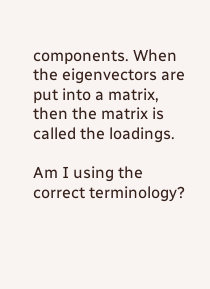components. When the eigenvectors are put into a matrix, then the matrix is called the loadings.

Am I using the correct terminology?